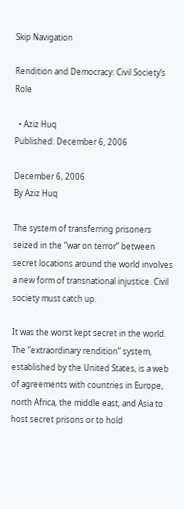Skip Navigation

Rendition and Democracy: Civil Society’s Role

  • Aziz Huq
Published: December 6, 2006

December 6, 2006
By Aziz Huq

The system of transferring prisoners seized in the “war on terror” between secret locations around the world involves a new form of transnational injustice. Civil society must catch up.

It was the worst kept secret in the world. The “extraordinary rendition” system, established by the United States, is a web of agreements with countries in Europe, north Africa, the middle east, and Asia to host secret prisons or to hold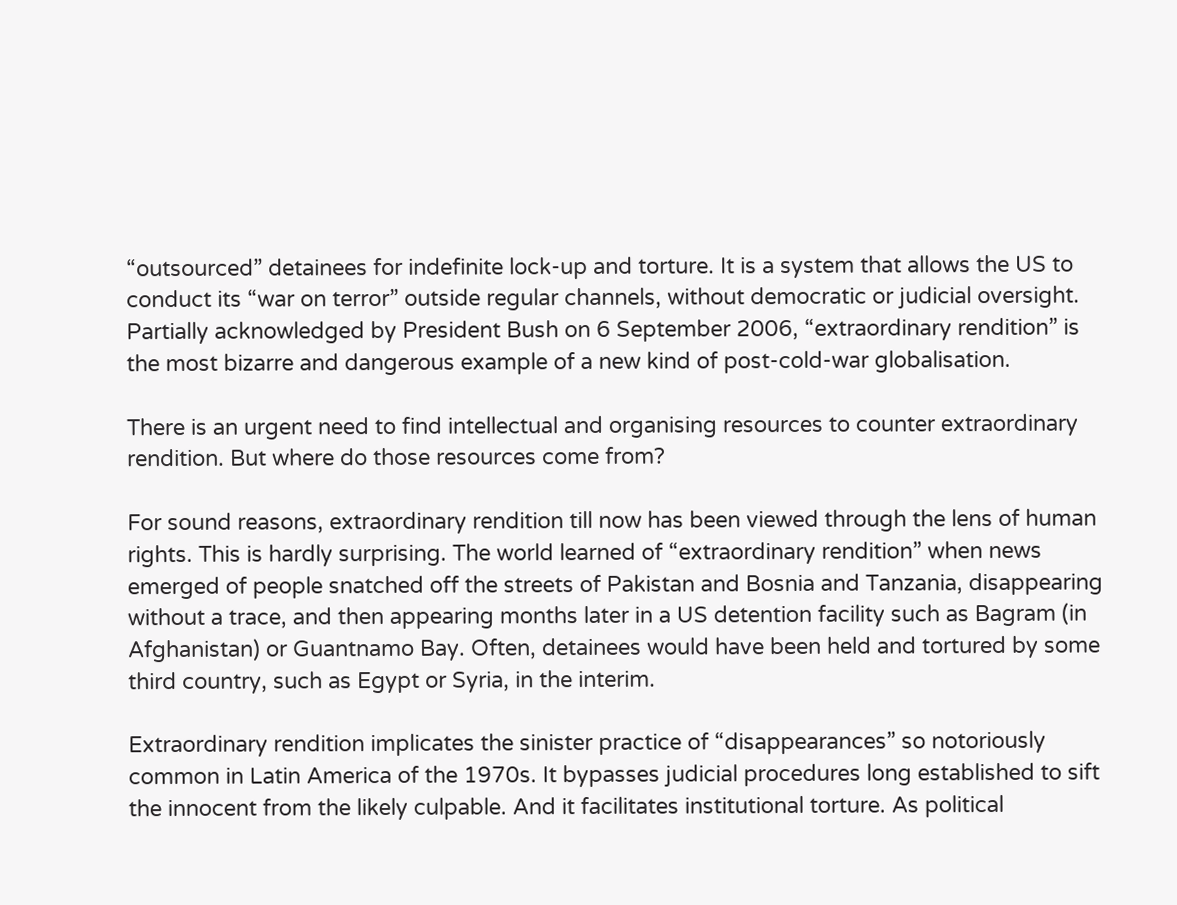“outsourced” detainees for indefinite lock-up and torture. It is a system that allows the US to conduct its “war on terror” outside regular channels, without democratic or judicial oversight. Partially acknowledged by President Bush on 6 September 2006, “extraordinary rendition” is the most bizarre and dangerous example of a new kind of post-cold-war globalisation.

There is an urgent need to find intellectual and organising resources to counter extraordinary rendition. But where do those resources come from?

For sound reasons, extraordinary rendition till now has been viewed through the lens of human rights. This is hardly surprising. The world learned of “extraordinary rendition” when news emerged of people snatched off the streets of Pakistan and Bosnia and Tanzania, disappearing without a trace, and then appearing months later in a US detention facility such as Bagram (in Afghanistan) or Guantnamo Bay. Often, detainees would have been held and tortured by some third country, such as Egypt or Syria, in the interim.

Extraordinary rendition implicates the sinister practice of “disappearances” so notoriously common in Latin America of the 1970s. It bypasses judicial procedures long established to sift the innocent from the likely culpable. And it facilitates institutional torture. As political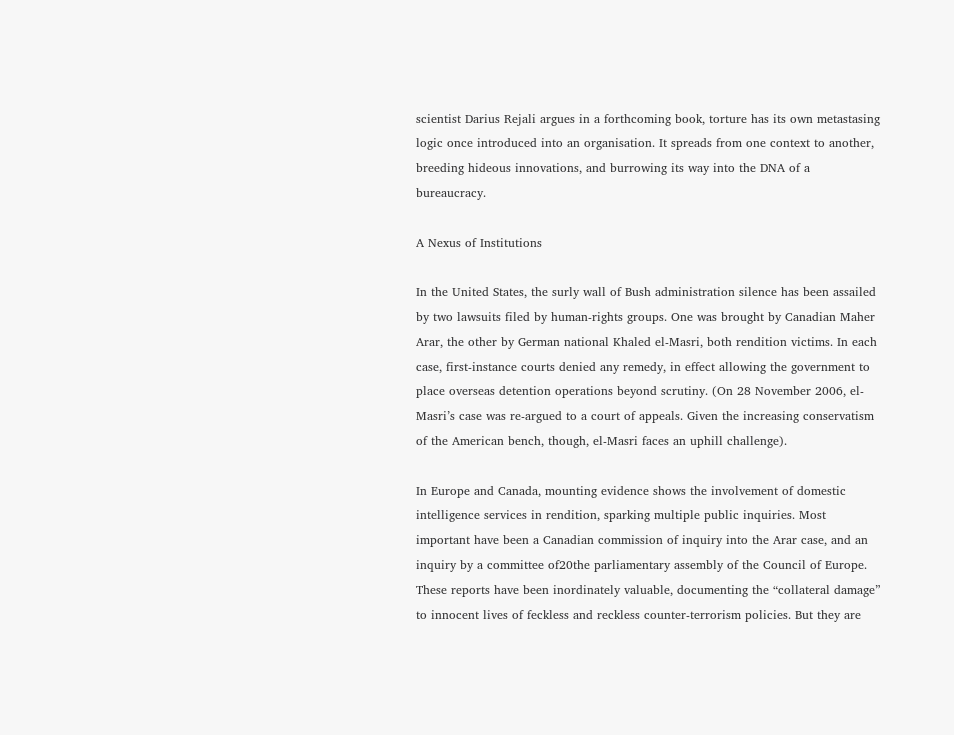scientist Darius Rejali argues in a forthcoming book, torture has its own metastasing logic once introduced into an organisation. It spreads from one context to another, breeding hideous innovations, and burrowing its way into the DNA of a bureaucracy.

A Nexus of Institutions

In the United States, the surly wall of Bush administration silence has been assailed by two lawsuits filed by human-rights groups. One was brought by Canadian Maher Arar, the other by German national Khaled el-Masri, both rendition victims. In each case, first-instance courts denied any remedy, in effect allowing the government to place overseas detention operations beyond scrutiny. (On 28 November 2006, el-Masri’s case was re-argued to a court of appeals. Given the increasing conservatism of the American bench, though, el-Masri faces an uphill challenge).

In Europe and Canada, mounting evidence shows the involvement of domestic intelligence services in rendition, sparking multiple public inquiries. Most important have been a Canadian commission of inquiry into the Arar case, and an inquiry by a committee of20the parliamentary assembly of the Council of Europe. These reports have been inordinately valuable, documenting the “collateral damage” to innocent lives of feckless and reckless counter-terrorism policies. But they are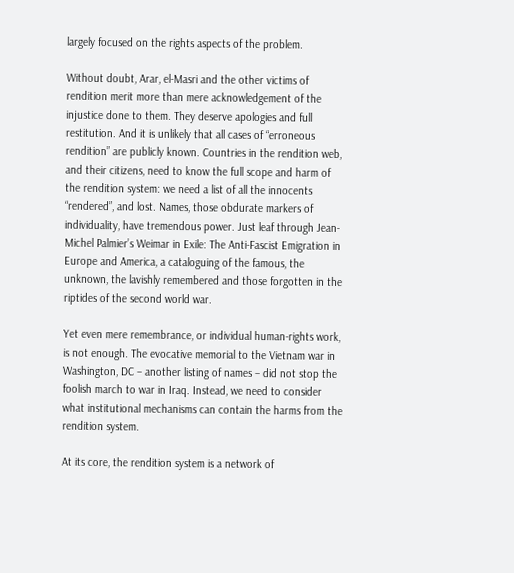largely focused on the rights aspects of the problem.

Without doubt, Arar, el-Masri and the other victims of rendition merit more than mere acknowledgement of the injustice done to them. They deserve apologies and full restitution. And it is unlikely that all cases of “erroneous rendition” are publicly known. Countries in the rendition web, and their citizens, need to know the full scope and harm of the rendition system: we need a list of all the innocents “rendered”, and lost. Names, those obdurate markers of individuality, have tremendous power. Just leaf through Jean-Michel Palmier’s Weimar in Exile: The Anti-Fascist Emigration in Europe and America, a cataloguing of the famous, the unknown, the lavishly remembered and those forgotten in the riptides of the second world war.

Yet even mere remembrance, or individual human-rights work, is not enough. The evocative memorial to the Vietnam war in Washington, DC – another listing of names – did not stop the foolish march to war in Iraq. Instead, we need to consider what institutional mechanisms can contain the harms from the rendition system.

At its core, the rendition system is a network of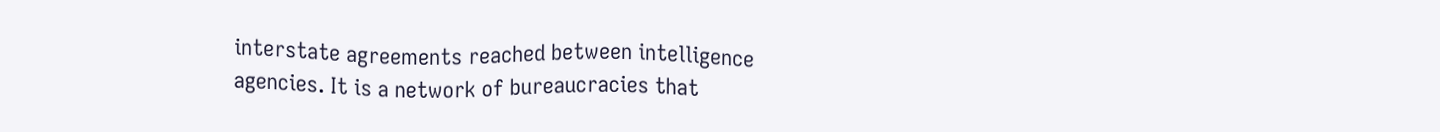interstate agreements reached between intelligence agencies. It is a network of bureaucracies that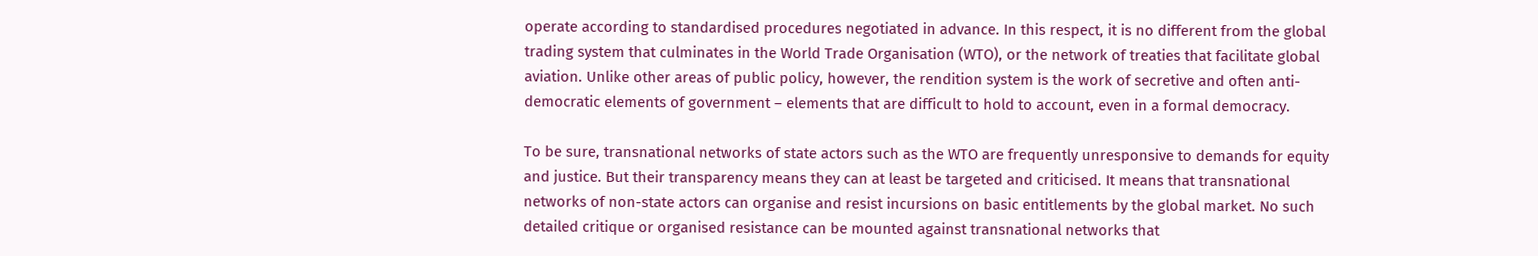operate according to standardised procedures negotiated in advance. In this respect, it is no different from the global trading system that culminates in the World Trade Organisation (WTO), or the network of treaties that facilitate global aviation. Unlike other areas of public policy, however, the rendition system is the work of secretive and often anti-democratic elements of government – elements that are difficult to hold to account, even in a formal democracy.

To be sure, transnational networks of state actors such as the WTO are frequently unresponsive to demands for equity and justice. But their transparency means they can at least be targeted and criticised. It means that transnational networks of non-state actors can organise and resist incursions on basic entitlements by the global market. No such detailed critique or organised resistance can be mounted against transnational networks that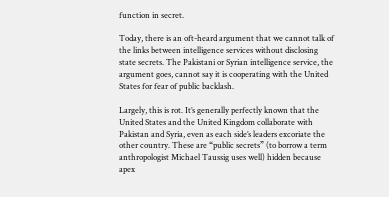function in secret.

Today, there is an oft-heard argument that we cannot talk of the links between intelligence services without disclosing state secrets. The Pakistani or Syrian intelligence service, the argument goes, cannot say it is cooperating with the United States for fear of public backlash.

Largely, this is rot. It’s generally perfectly known that the United States and the United Kingdom collaborate with Pakistan and Syria, even as each side’s leaders excoriate the other country. These are “public secrets” (to borrow a term anthropologist Michael Taussig uses well) hidden because apex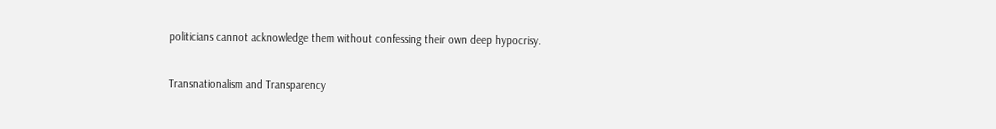politicians cannot acknowledge them without confessing their own deep hypocrisy.

Transnationalism and Transparency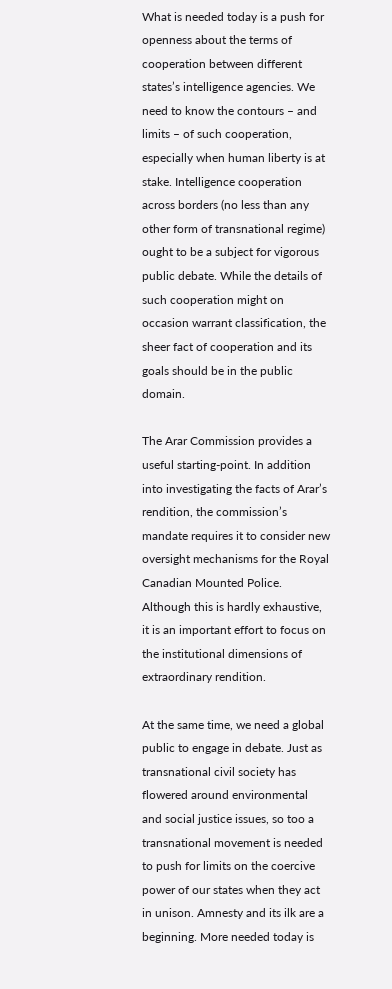What is needed today is a push for openness about the terms of cooperation between different states’s intelligence agencies. We need to know the contours – and limits – of such cooperation, especially when human liberty is at stake. Intelligence cooperation across borders (no less than any other form of transnational regime) ought to be a subject for vigorous public debate. While the details of such cooperation might on occasion warrant classification, the sheer fact of cooperation and its goals should be in the public domain.

The Arar Commission provides a useful starting-point. In addition into investigating the facts of Arar’s rendition, the commission’s mandate requires it to consider new oversight mechanisms for the Royal Canadian Mounted Police. Although this is hardly exhaustive, it is an important effort to focus on the institutional dimensions of extraordinary rendition.

At the same time, we need a global public to engage in debate. Just as transnational civil society has flowered around environmental and social justice issues, so too a transnational movement is needed to push for limits on the coercive power of our states when they act in unison. Amnesty and its ilk are a beginning. More needed today is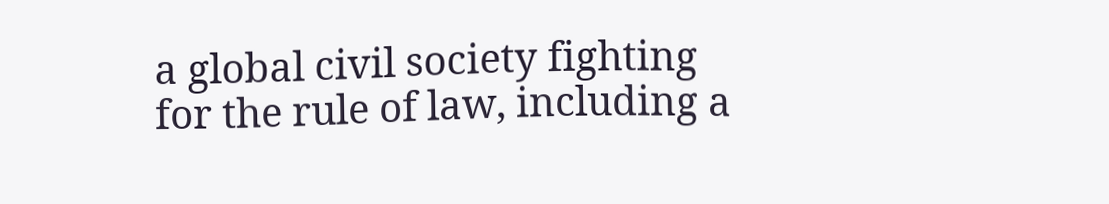a global civil society fighting for the rule of law, including a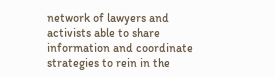network of lawyers and activists able to share information and coordinate strategies to rein in the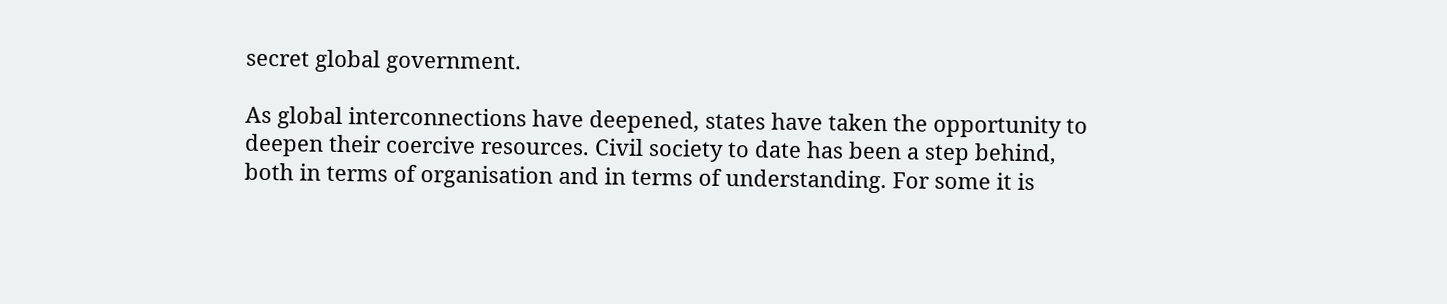secret global government.

As global interconnections have deepened, states have taken the opportunity to deepen their coercive resources. Civil society to date has been a step behind, both in terms of organisation and in terms of understanding. For some it is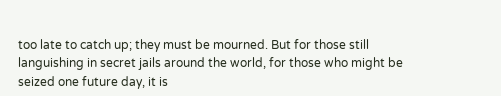too late to catch up; they must be mourned. But for those still languishing in secret jails around the world, for those who might be seized one future day, it is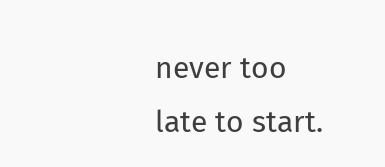never too late to start.